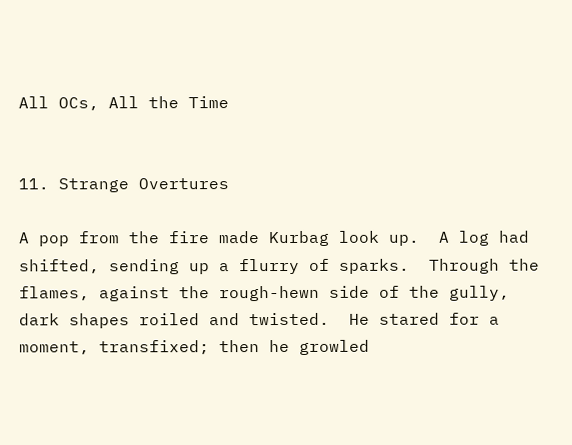All OCs, All the Time


11. Strange Overtures

A pop from the fire made Kurbag look up.  A log had shifted, sending up a flurry of sparks.  Through the flames, against the rough-hewn side of the gully, dark shapes roiled and twisted.  He stared for a moment, transfixed; then he growled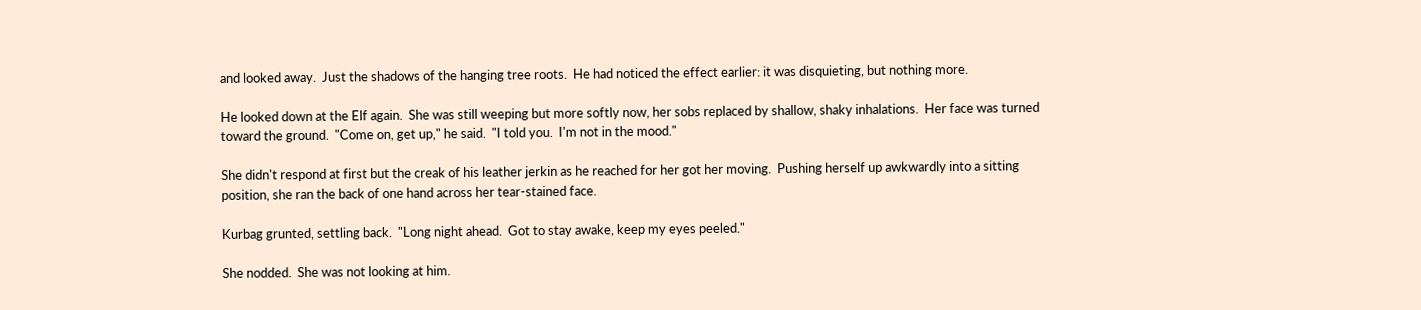and looked away.  Just the shadows of the hanging tree roots.  He had noticed the effect earlier: it was disquieting, but nothing more.

He looked down at the Elf again.  She was still weeping but more softly now, her sobs replaced by shallow, shaky inhalations.  Her face was turned toward the ground.  "Come on, get up," he said.  "I told you.  I'm not in the mood."

She didn't respond at first but the creak of his leather jerkin as he reached for her got her moving.  Pushing herself up awkwardly into a sitting position, she ran the back of one hand across her tear-stained face.

Kurbag grunted, settling back.  "Long night ahead.  Got to stay awake, keep my eyes peeled."

She nodded.  She was not looking at him.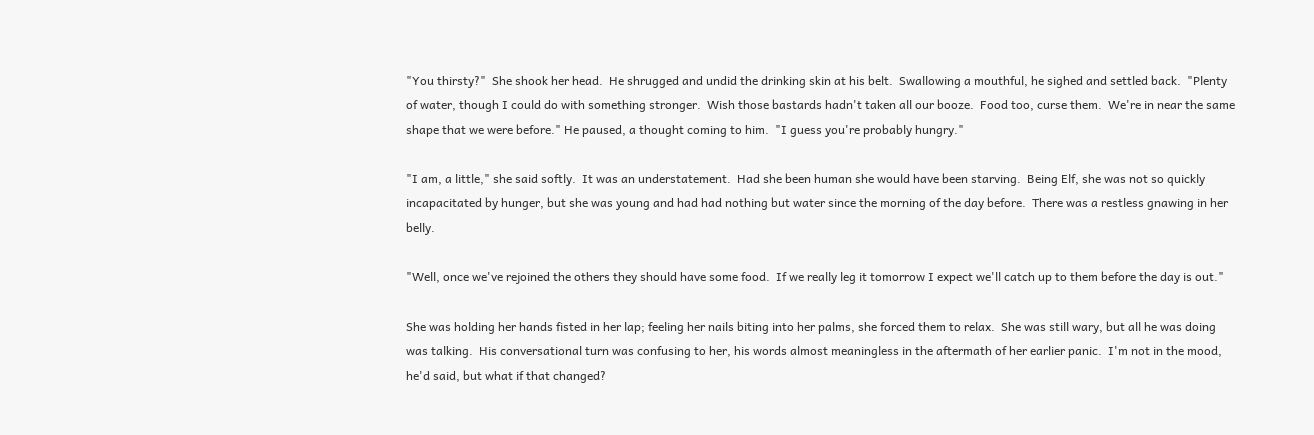"You thirsty?"  She shook her head.  He shrugged and undid the drinking skin at his belt.  Swallowing a mouthful, he sighed and settled back.  "Plenty of water, though I could do with something stronger.  Wish those bastards hadn't taken all our booze.  Food too, curse them.  We're in near the same shape that we were before." He paused, a thought coming to him.  "I guess you're probably hungry."

"I am, a little," she said softly.  It was an understatement.  Had she been human she would have been starving.  Being Elf, she was not so quickly incapacitated by hunger, but she was young and had had nothing but water since the morning of the day before.  There was a restless gnawing in her belly.

"Well, once we've rejoined the others they should have some food.  If we really leg it tomorrow I expect we'll catch up to them before the day is out."

She was holding her hands fisted in her lap; feeling her nails biting into her palms, she forced them to relax.  She was still wary, but all he was doing was talking.  His conversational turn was confusing to her, his words almost meaningless in the aftermath of her earlier panic.  I'm not in the mood, he'd said, but what if that changed?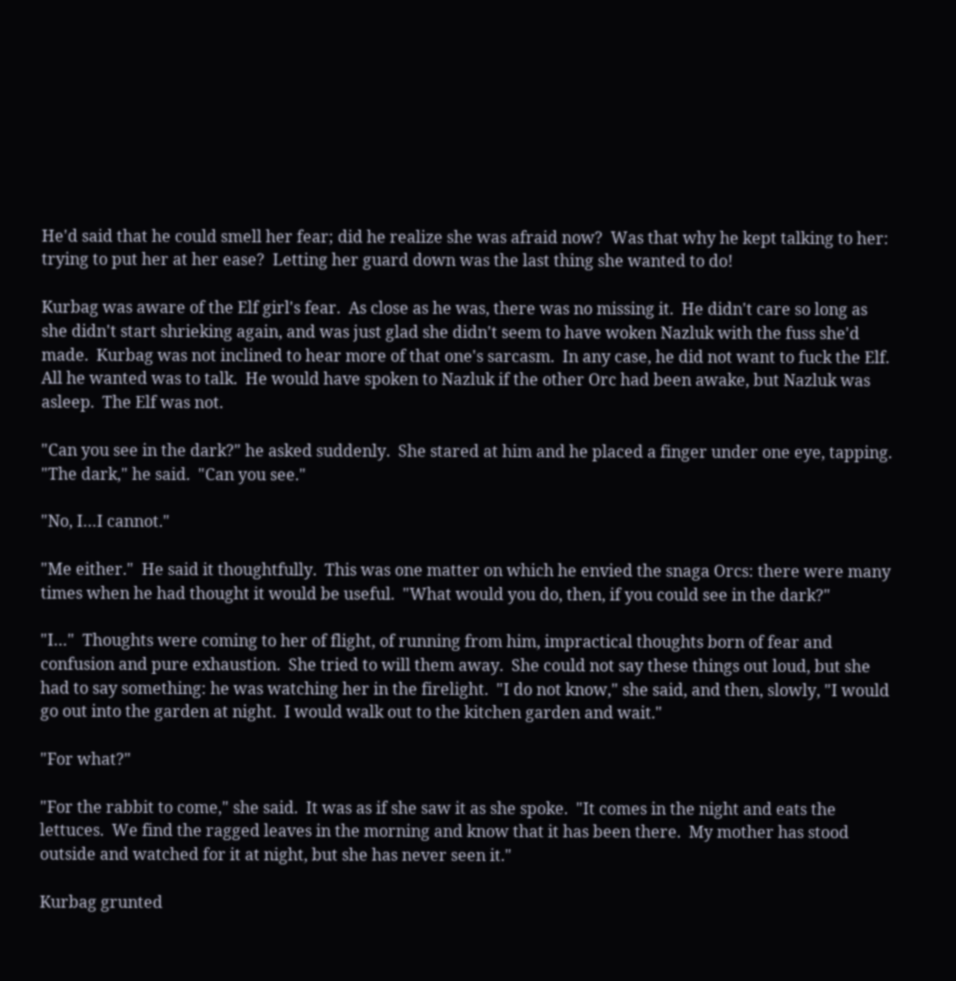He'd said that he could smell her fear; did he realize she was afraid now?  Was that why he kept talking to her: trying to put her at her ease?  Letting her guard down was the last thing she wanted to do!

Kurbag was aware of the Elf girl's fear.  As close as he was, there was no missing it.  He didn't care so long as she didn't start shrieking again, and was just glad she didn't seem to have woken Nazluk with the fuss she'd made.  Kurbag was not inclined to hear more of that one's sarcasm.  In any case, he did not want to fuck the Elf.  All he wanted was to talk.  He would have spoken to Nazluk if the other Orc had been awake, but Nazluk was asleep.  The Elf was not.

"Can you see in the dark?" he asked suddenly.  She stared at him and he placed a finger under one eye, tapping.  "The dark," he said.  "Can you see."

"No, I…I cannot."

"Me either."  He said it thoughtfully.  This was one matter on which he envied the snaga Orcs: there were many times when he had thought it would be useful.  "What would you do, then, if you could see in the dark?"

"I…"  Thoughts were coming to her of flight, of running from him, impractical thoughts born of fear and confusion and pure exhaustion.  She tried to will them away.  She could not say these things out loud, but she had to say something: he was watching her in the firelight.  "I do not know," she said, and then, slowly, "I would go out into the garden at night.  I would walk out to the kitchen garden and wait."

"For what?"

"For the rabbit to come," she said.  It was as if she saw it as she spoke.  "It comes in the night and eats the lettuces.  We find the ragged leaves in the morning and know that it has been there.  My mother has stood outside and watched for it at night, but she has never seen it."

Kurbag grunted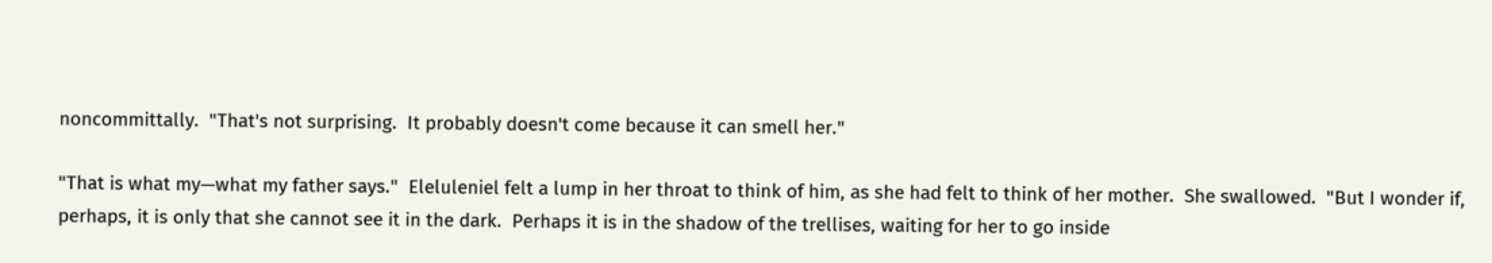noncommittally.  "That's not surprising.  It probably doesn't come because it can smell her."

"That is what my—what my father says."  Eleluleniel felt a lump in her throat to think of him, as she had felt to think of her mother.  She swallowed.  "But I wonder if, perhaps, it is only that she cannot see it in the dark.  Perhaps it is in the shadow of the trellises, waiting for her to go inside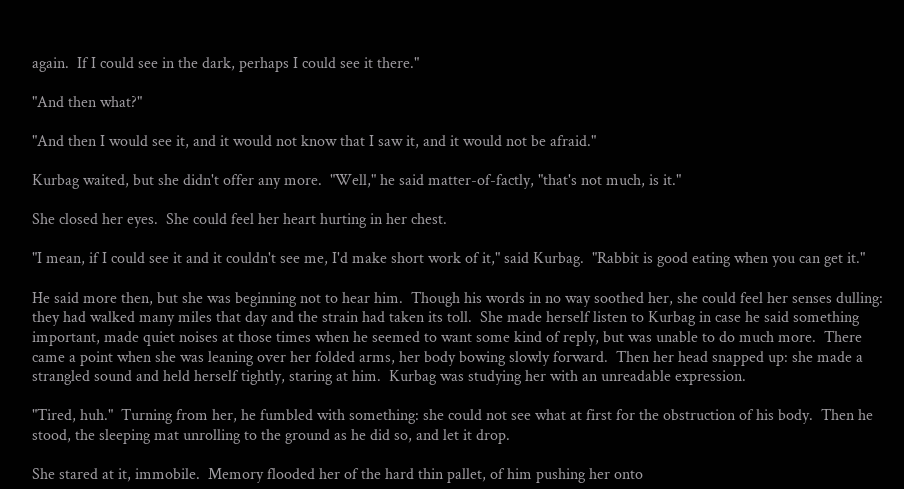again.  If I could see in the dark, perhaps I could see it there."

"And then what?"

"And then I would see it, and it would not know that I saw it, and it would not be afraid."

Kurbag waited, but she didn't offer any more.  "Well," he said matter-of-factly, "that's not much, is it."

She closed her eyes.  She could feel her heart hurting in her chest.

"I mean, if I could see it and it couldn't see me, I'd make short work of it," said Kurbag.  "Rabbit is good eating when you can get it."

He said more then, but she was beginning not to hear him.  Though his words in no way soothed her, she could feel her senses dulling: they had walked many miles that day and the strain had taken its toll.  She made herself listen to Kurbag in case he said something important, made quiet noises at those times when he seemed to want some kind of reply, but was unable to do much more.  There came a point when she was leaning over her folded arms, her body bowing slowly forward.  Then her head snapped up: she made a strangled sound and held herself tightly, staring at him.  Kurbag was studying her with an unreadable expression.

"Tired, huh."  Turning from her, he fumbled with something: she could not see what at first for the obstruction of his body.  Then he stood, the sleeping mat unrolling to the ground as he did so, and let it drop.

She stared at it, immobile.  Memory flooded her of the hard thin pallet, of him pushing her onto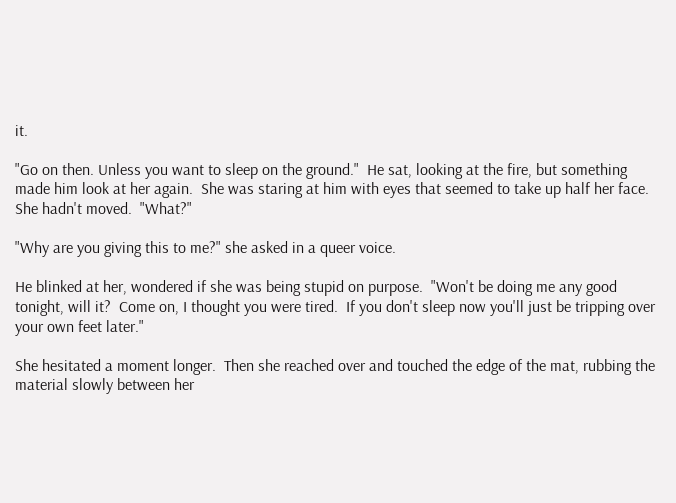it.

"Go on then. Unless you want to sleep on the ground."  He sat, looking at the fire, but something made him look at her again.  She was staring at him with eyes that seemed to take up half her face.  She hadn't moved.  "What?"

"Why are you giving this to me?" she asked in a queer voice.

He blinked at her, wondered if she was being stupid on purpose.  "Won't be doing me any good tonight, will it?  Come on, I thought you were tired.  If you don't sleep now you'll just be tripping over your own feet later."

She hesitated a moment longer.  Then she reached over and touched the edge of the mat, rubbing the material slowly between her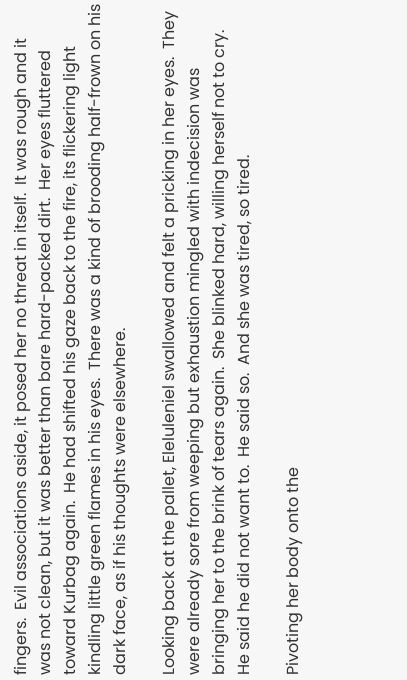fingers.  Evil associations aside, it posed her no threat in itself.  It was rough and it was not clean, but it was better than bare hard-packed dirt.  Her eyes fluttered toward Kurbag again.  He had shifted his gaze back to the fire, its flickering light kindling little green flames in his eyes.  There was a kind of brooding half-frown on his dark face, as if his thoughts were elsewhere.

Looking back at the pallet, Eleluleniel swallowed and felt a pricking in her eyes.  They were already sore from weeping but exhaustion mingled with indecision was bringing her to the brink of tears again.  She blinked hard, willing herself not to cry.  He said he did not want to.  He said so.  And she was tired, so tired.

Pivoting her body onto the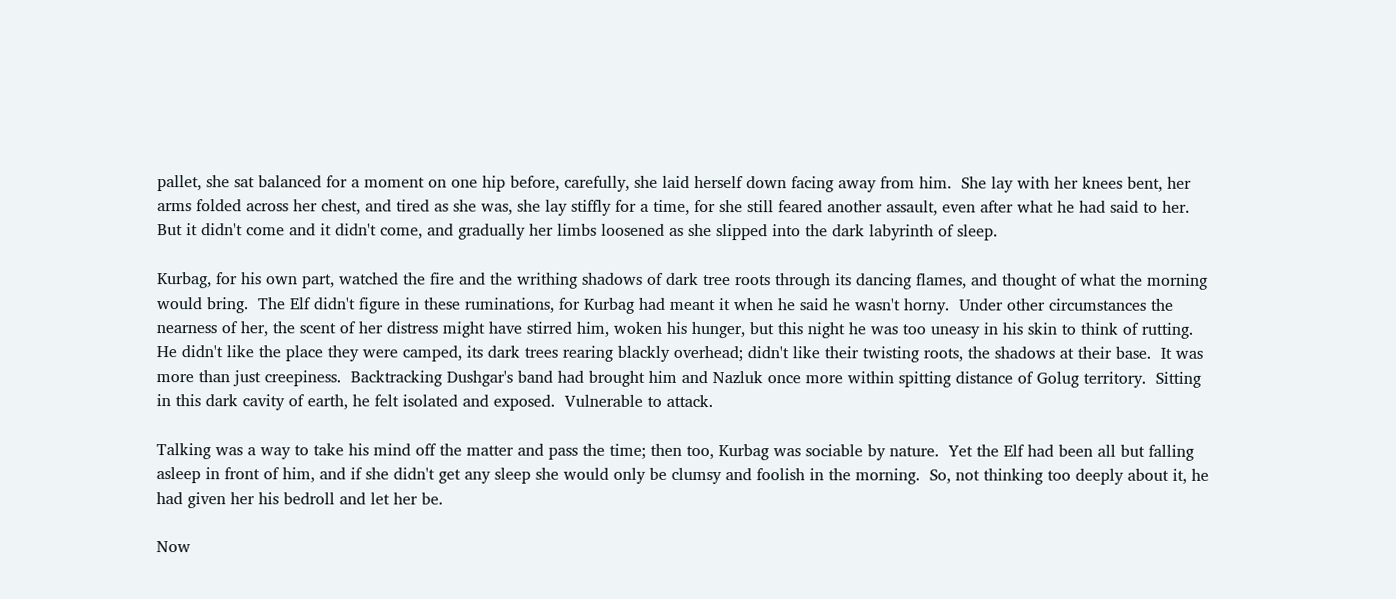pallet, she sat balanced for a moment on one hip before, carefully, she laid herself down facing away from him.  She lay with her knees bent, her arms folded across her chest, and tired as she was, she lay stiffly for a time, for she still feared another assault, even after what he had said to her.  But it didn't come and it didn't come, and gradually her limbs loosened as she slipped into the dark labyrinth of sleep.

Kurbag, for his own part, watched the fire and the writhing shadows of dark tree roots through its dancing flames, and thought of what the morning would bring.  The Elf didn't figure in these ruminations, for Kurbag had meant it when he said he wasn't horny.  Under other circumstances the nearness of her, the scent of her distress might have stirred him, woken his hunger, but this night he was too uneasy in his skin to think of rutting.  He didn't like the place they were camped, its dark trees rearing blackly overhead; didn't like their twisting roots, the shadows at their base.  It was more than just creepiness.  Backtracking Dushgar's band had brought him and Nazluk once more within spitting distance of Golug territory.  Sitting in this dark cavity of earth, he felt isolated and exposed.  Vulnerable to attack.

Talking was a way to take his mind off the matter and pass the time; then too, Kurbag was sociable by nature.  Yet the Elf had been all but falling asleep in front of him, and if she didn't get any sleep she would only be clumsy and foolish in the morning.  So, not thinking too deeply about it, he had given her his bedroll and let her be.

Now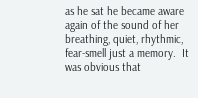as he sat he became aware again of the sound of her breathing, quiet, rhythmic, fear-smell just a memory.  It was obvious that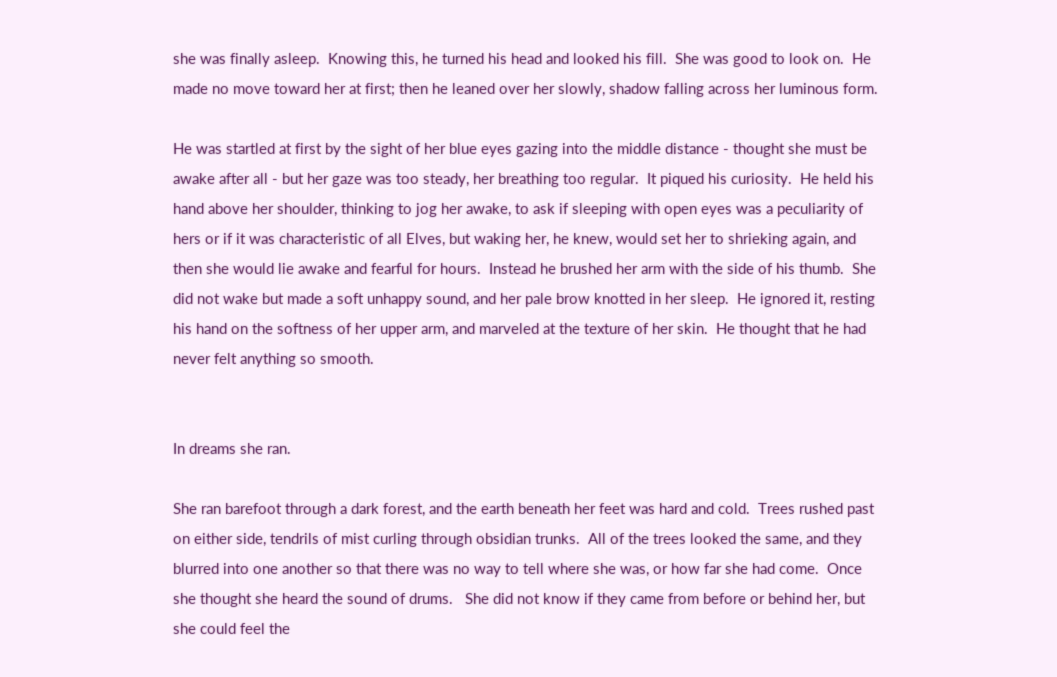she was finally asleep.  Knowing this, he turned his head and looked his fill.  She was good to look on.  He made no move toward her at first; then he leaned over her slowly, shadow falling across her luminous form.

He was startled at first by the sight of her blue eyes gazing into the middle distance - thought she must be awake after all - but her gaze was too steady, her breathing too regular.  It piqued his curiosity.  He held his hand above her shoulder, thinking to jog her awake, to ask if sleeping with open eyes was a peculiarity of hers or if it was characteristic of all Elves, but waking her, he knew, would set her to shrieking again, and then she would lie awake and fearful for hours.  Instead he brushed her arm with the side of his thumb.  She did not wake but made a soft unhappy sound, and her pale brow knotted in her sleep.  He ignored it, resting his hand on the softness of her upper arm, and marveled at the texture of her skin.  He thought that he had never felt anything so smooth.


In dreams she ran.

She ran barefoot through a dark forest, and the earth beneath her feet was hard and cold.  Trees rushed past on either side, tendrils of mist curling through obsidian trunks.  All of the trees looked the same, and they blurred into one another so that there was no way to tell where she was, or how far she had come.  Once she thought she heard the sound of drums.   She did not know if they came from before or behind her, but she could feel the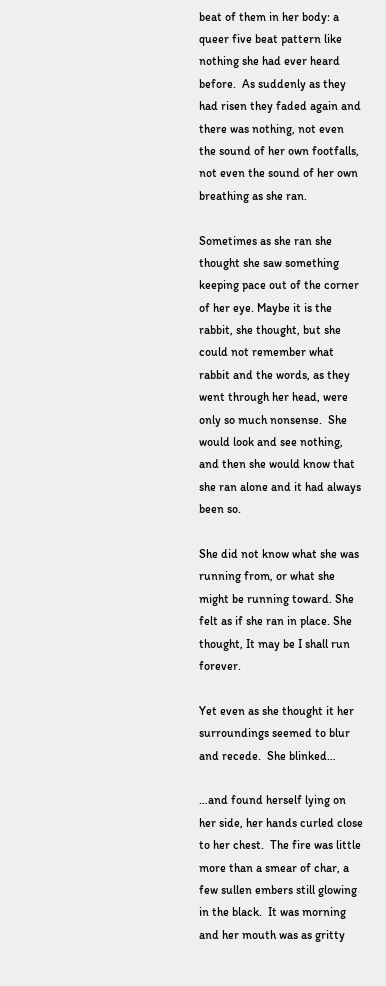beat of them in her body: a queer five beat pattern like nothing she had ever heard before.  As suddenly as they had risen they faded again and there was nothing, not even the sound of her own footfalls, not even the sound of her own breathing as she ran.

Sometimes as she ran she thought she saw something keeping pace out of the corner of her eye. Maybe it is the rabbit, she thought, but she could not remember what rabbit and the words, as they went through her head, were only so much nonsense.  She would look and see nothing, and then she would know that she ran alone and it had always been so.

She did not know what she was running from, or what she might be running toward. She felt as if she ran in place. She thought, It may be I shall run forever.

Yet even as she thought it her surroundings seemed to blur and recede.  She blinked…

…and found herself lying on her side, her hands curled close to her chest.  The fire was little more than a smear of char, a few sullen embers still glowing in the black.  It was morning and her mouth was as gritty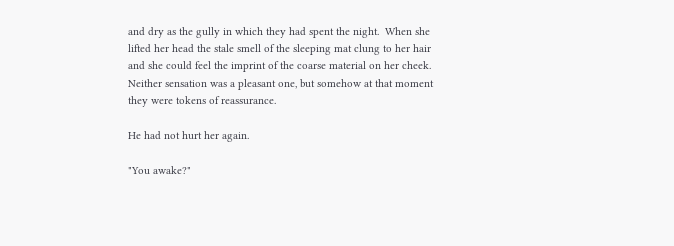and dry as the gully in which they had spent the night.  When she lifted her head the stale smell of the sleeping mat clung to her hair and she could feel the imprint of the coarse material on her cheek.  Neither sensation was a pleasant one, but somehow at that moment they were tokens of reassurance.

He had not hurt her again.

"You awake?"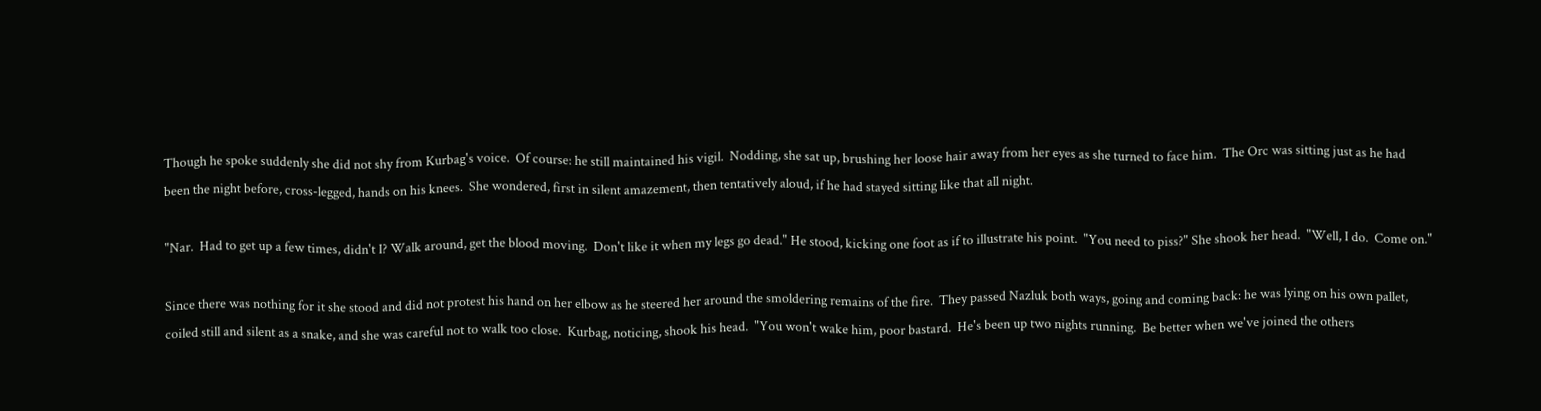Though he spoke suddenly she did not shy from Kurbag's voice.  Of course: he still maintained his vigil.  Nodding, she sat up, brushing her loose hair away from her eyes as she turned to face him.  The Orc was sitting just as he had been the night before, cross-legged, hands on his knees.  She wondered, first in silent amazement, then tentatively aloud, if he had stayed sitting like that all night.

"Nar.  Had to get up a few times, didn't I? Walk around, get the blood moving.  Don't like it when my legs go dead." He stood, kicking one foot as if to illustrate his point.  "You need to piss?" She shook her head.  "Well, I do.  Come on."

Since there was nothing for it she stood and did not protest his hand on her elbow as he steered her around the smoldering remains of the fire.  They passed Nazluk both ways, going and coming back: he was lying on his own pallet, coiled still and silent as a snake, and she was careful not to walk too close.  Kurbag, noticing, shook his head.  "You won't wake him, poor bastard.  He's been up two nights running.  Be better when we've joined the others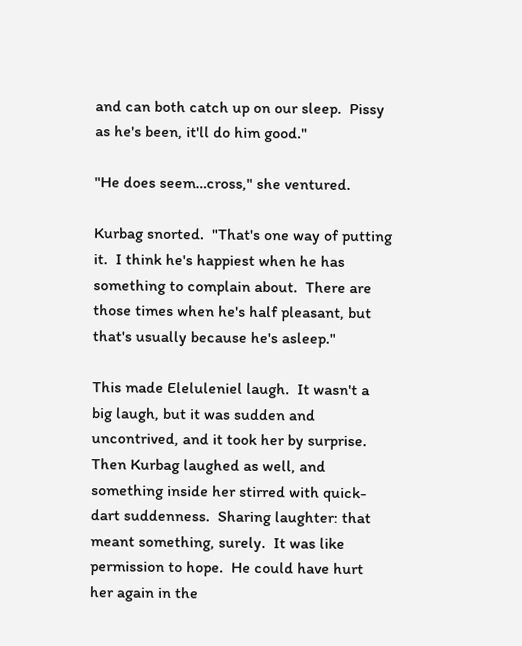and can both catch up on our sleep.  Pissy as he's been, it'll do him good."

"He does seem…cross," she ventured.

Kurbag snorted.  "That's one way of putting it.  I think he's happiest when he has something to complain about.  There are those times when he's half pleasant, but that's usually because he's asleep."

This made Eleluleniel laugh.  It wasn't a big laugh, but it was sudden and uncontrived, and it took her by surprise.  Then Kurbag laughed as well, and something inside her stirred with quick-dart suddenness.  Sharing laughter: that meant something, surely.  It was like permission to hope.  He could have hurt her again in the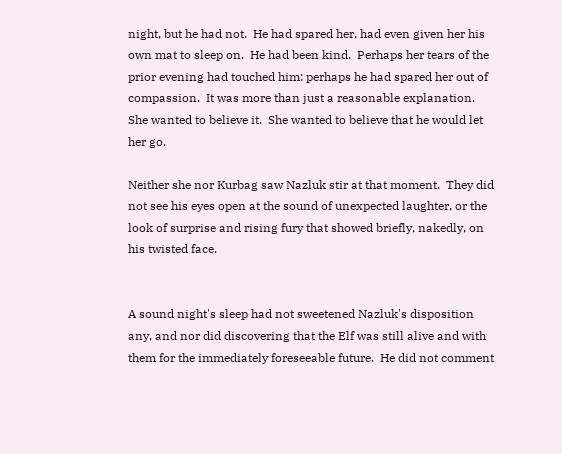night, but he had not.  He had spared her, had even given her his own mat to sleep on.  He had been kind.  Perhaps her tears of the prior evening had touched him: perhaps he had spared her out of compassion.  It was more than just a reasonable explanation.  She wanted to believe it.  She wanted to believe that he would let her go.

Neither she nor Kurbag saw Nazluk stir at that moment.  They did not see his eyes open at the sound of unexpected laughter, or the look of surprise and rising fury that showed briefly, nakedly, on his twisted face.


A sound night's sleep had not sweetened Nazluk's disposition any, and nor did discovering that the Elf was still alive and with them for the immediately foreseeable future.  He did not comment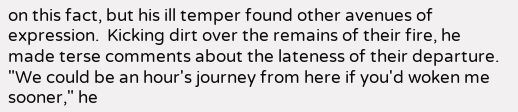on this fact, but his ill temper found other avenues of expression.  Kicking dirt over the remains of their fire, he made terse comments about the lateness of their departure.  "We could be an hour's journey from here if you'd woken me sooner," he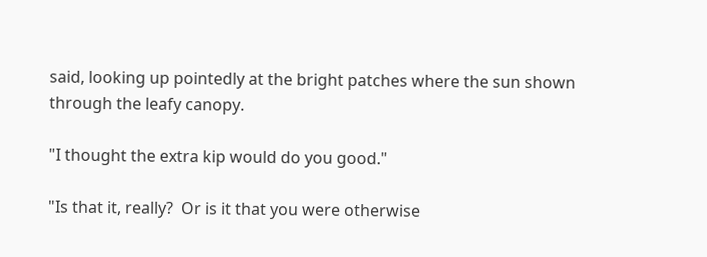said, looking up pointedly at the bright patches where the sun shown through the leafy canopy.

"I thought the extra kip would do you good."

"Is that it, really?  Or is it that you were otherwise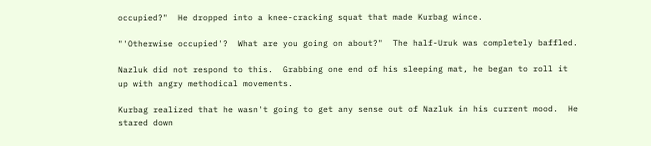occupied?"  He dropped into a knee-cracking squat that made Kurbag wince.

"'Otherwise occupied'?  What are you going on about?"  The half-Uruk was completely baffled.

Nazluk did not respond to this.  Grabbing one end of his sleeping mat, he began to roll it up with angry methodical movements.

Kurbag realized that he wasn't going to get any sense out of Nazluk in his current mood.  He stared down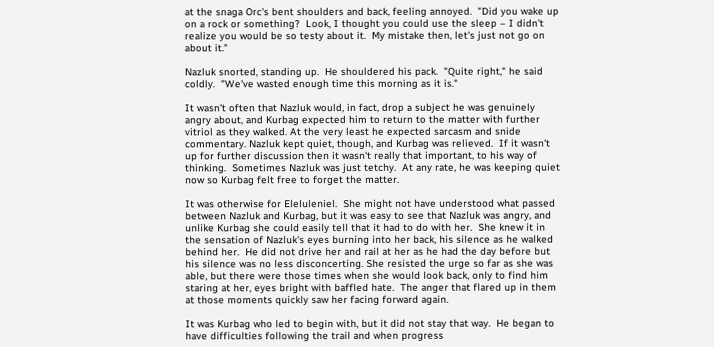at the snaga Orc's bent shoulders and back, feeling annoyed.  "Did you wake up on a rock or something?  Look, I thought you could use the sleep – I didn't realize you would be so testy about it.  My mistake then, let's just not go on about it."

Nazluk snorted, standing up.  He shouldered his pack.  "Quite right," he said coldly.  "We've wasted enough time this morning as it is."

It wasn't often that Nazluk would, in fact, drop a subject he was genuinely angry about, and Kurbag expected him to return to the matter with further vitriol as they walked. At the very least he expected sarcasm and snide commentary. Nazluk kept quiet, though, and Kurbag was relieved.  If it wasn't up for further discussion then it wasn't really that important, to his way of thinking.  Sometimes Nazluk was just tetchy.  At any rate, he was keeping quiet now so Kurbag felt free to forget the matter.

It was otherwise for Eleluleniel.  She might not have understood what passed between Nazluk and Kurbag, but it was easy to see that Nazluk was angry, and unlike Kurbag she could easily tell that it had to do with her.  She knew it in the sensation of Nazluk's eyes burning into her back, his silence as he walked behind her.  He did not drive her and rail at her as he had the day before but his silence was no less disconcerting. She resisted the urge so far as she was able, but there were those times when she would look back, only to find him staring at her, eyes bright with baffled hate.  The anger that flared up in them at those moments quickly saw her facing forward again.

It was Kurbag who led to begin with, but it did not stay that way.  He began to have difficulties following the trail and when progress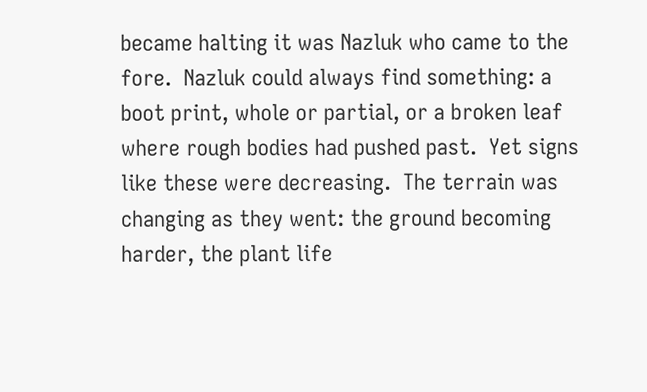became halting it was Nazluk who came to the fore.  Nazluk could always find something: a boot print, whole or partial, or a broken leaf where rough bodies had pushed past.  Yet signs like these were decreasing.  The terrain was changing as they went: the ground becoming harder, the plant life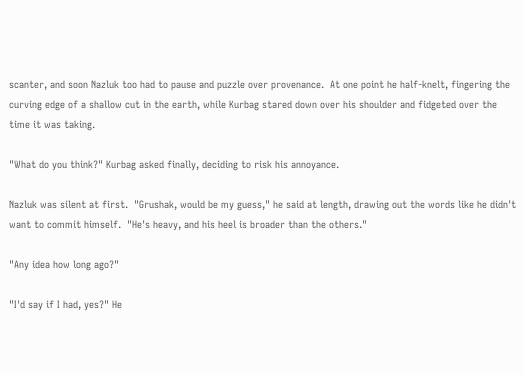scanter, and soon Nazluk too had to pause and puzzle over provenance.  At one point he half-knelt, fingering the curving edge of a shallow cut in the earth, while Kurbag stared down over his shoulder and fidgeted over the time it was taking.

"What do you think?" Kurbag asked finally, deciding to risk his annoyance.

Nazluk was silent at first.  "Grushak, would be my guess," he said at length, drawing out the words like he didn't want to commit himself.  "He's heavy, and his heel is broader than the others."

"Any idea how long ago?"

"I'd say if I had, yes?" He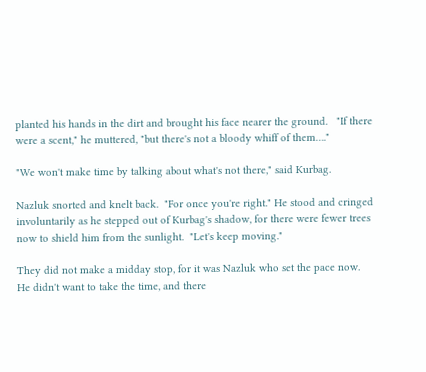planted his hands in the dirt and brought his face nearer the ground.   "If there were a scent," he muttered, "but there's not a bloody whiff of them…."

"We won't make time by talking about what's not there," said Kurbag.

Nazluk snorted and knelt back.  "For once you're right." He stood and cringed involuntarily as he stepped out of Kurbag's shadow, for there were fewer trees now to shield him from the sunlight.  "Let's keep moving."

They did not make a midday stop, for it was Nazluk who set the pace now.  He didn't want to take the time, and there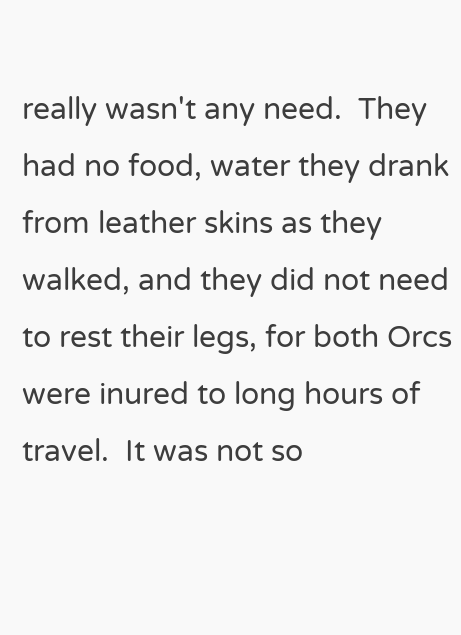really wasn't any need.  They had no food, water they drank from leather skins as they walked, and they did not need to rest their legs, for both Orcs were inured to long hours of travel.  It was not so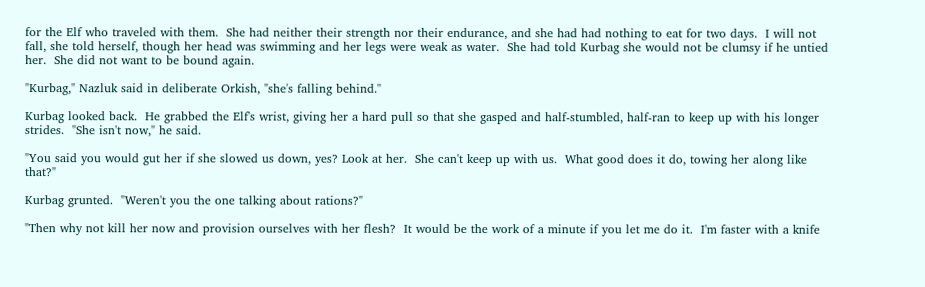for the Elf who traveled with them.  She had neither their strength nor their endurance, and she had had nothing to eat for two days.  I will not fall, she told herself, though her head was swimming and her legs were weak as water.  She had told Kurbag she would not be clumsy if he untied her.  She did not want to be bound again.

"Kurbag," Nazluk said in deliberate Orkish, "she's falling behind."

Kurbag looked back.  He grabbed the Elf's wrist, giving her a hard pull so that she gasped and half-stumbled, half-ran to keep up with his longer strides.  "She isn't now," he said.

"You said you would gut her if she slowed us down, yes? Look at her.  She can't keep up with us.  What good does it do, towing her along like that?"

Kurbag grunted.  "Weren't you the one talking about rations?"

"Then why not kill her now and provision ourselves with her flesh?  It would be the work of a minute if you let me do it.  I'm faster with a knife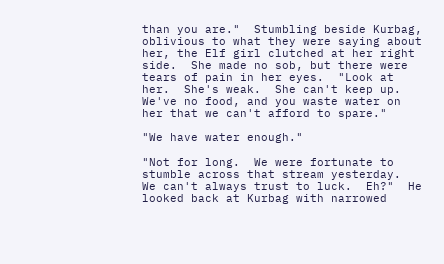than you are."  Stumbling beside Kurbag, oblivious to what they were saying about her, the Elf girl clutched at her right side.  She made no sob, but there were tears of pain in her eyes.  "Look at her.  She's weak.  She can't keep up.  We've no food, and you waste water on her that we can't afford to spare."

"We have water enough."

"Not for long.  We were fortunate to stumble across that stream yesterday.  We can't always trust to luck.  Eh?"  He looked back at Kurbag with narrowed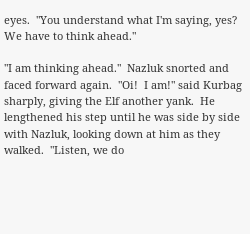eyes.  "You understand what I'm saying, yes? We have to think ahead."

"I am thinking ahead."  Nazluk snorted and faced forward again.  "Oi!  I am!" said Kurbag sharply, giving the Elf another yank.  He lengthened his step until he was side by side with Nazluk, looking down at him as they walked.  "Listen, we do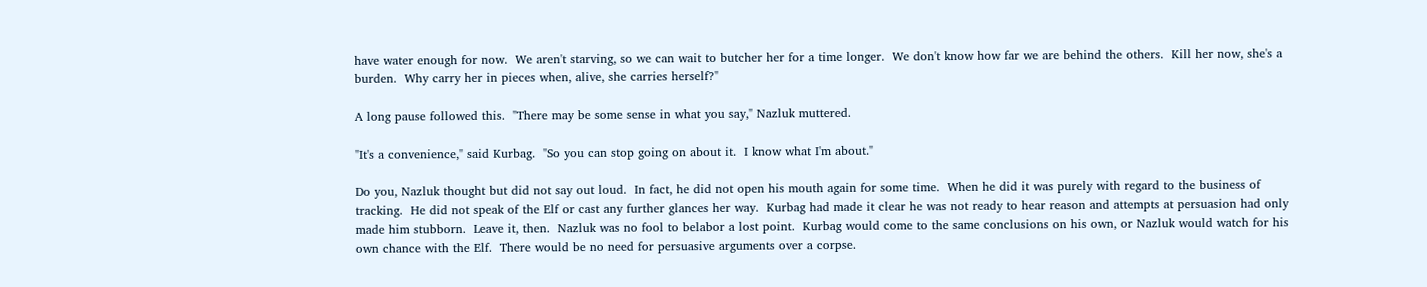have water enough for now.  We aren't starving, so we can wait to butcher her for a time longer.  We don't know how far we are behind the others.  Kill her now, she's a burden.  Why carry her in pieces when, alive, she carries herself?"

A long pause followed this.  "There may be some sense in what you say," Nazluk muttered.

"It's a convenience," said Kurbag.  "So you can stop going on about it.  I know what I'm about."

Do you, Nazluk thought but did not say out loud.  In fact, he did not open his mouth again for some time.  When he did it was purely with regard to the business of tracking.  He did not speak of the Elf or cast any further glances her way.  Kurbag had made it clear he was not ready to hear reason and attempts at persuasion had only made him stubborn.  Leave it, then.  Nazluk was no fool to belabor a lost point.  Kurbag would come to the same conclusions on his own, or Nazluk would watch for his own chance with the Elf.  There would be no need for persuasive arguments over a corpse.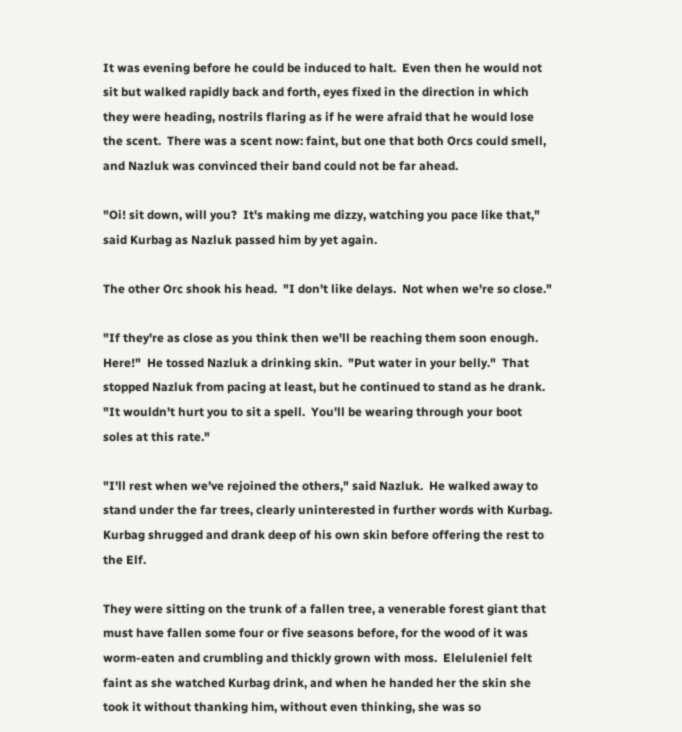It was evening before he could be induced to halt.  Even then he would not sit but walked rapidly back and forth, eyes fixed in the direction in which they were heading, nostrils flaring as if he were afraid that he would lose the scent.  There was a scent now: faint, but one that both Orcs could smell, and Nazluk was convinced their band could not be far ahead.

"Oi! sit down, will you?  It's making me dizzy, watching you pace like that," said Kurbag as Nazluk passed him by yet again.

The other Orc shook his head.  "I don't like delays.  Not when we're so close."

"If they're as close as you think then we'll be reaching them soon enough.  Here!"  He tossed Nazluk a drinking skin.  "Put water in your belly."  That stopped Nazluk from pacing at least, but he continued to stand as he drank.  "It wouldn't hurt you to sit a spell.  You'll be wearing through your boot soles at this rate."

"I'll rest when we've rejoined the others," said Nazluk.  He walked away to stand under the far trees, clearly uninterested in further words with Kurbag.  Kurbag shrugged and drank deep of his own skin before offering the rest to the Elf.

They were sitting on the trunk of a fallen tree, a venerable forest giant that must have fallen some four or five seasons before, for the wood of it was worm-eaten and crumbling and thickly grown with moss.  Eleluleniel felt faint as she watched Kurbag drink, and when he handed her the skin she took it without thanking him, without even thinking, she was so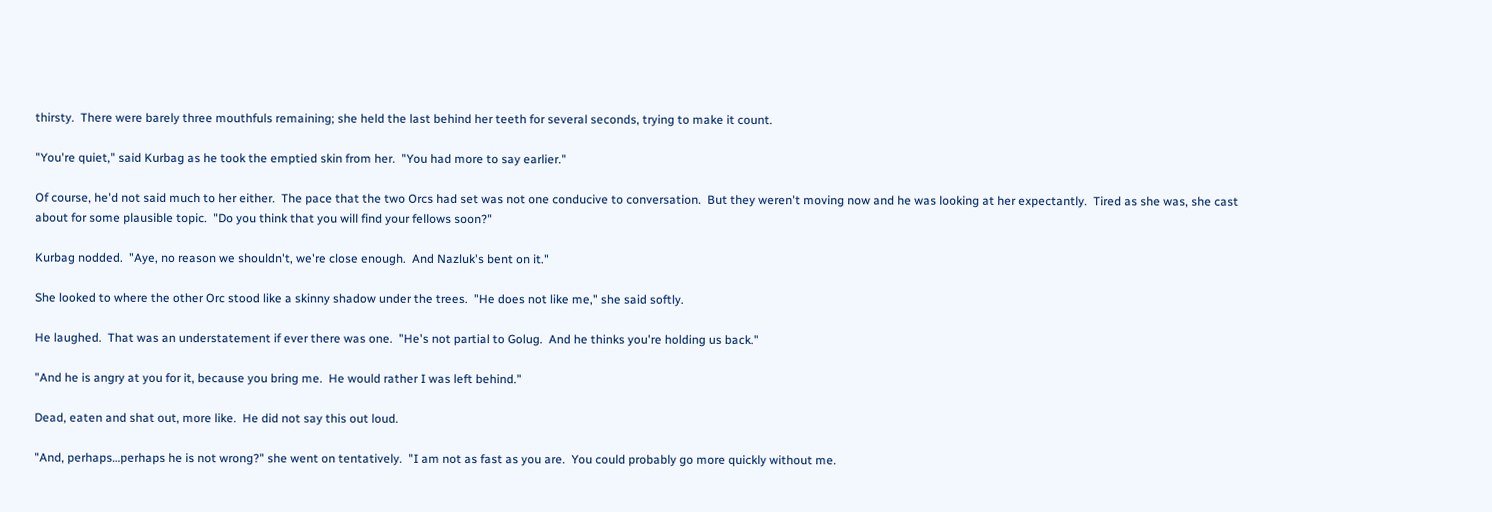thirsty.  There were barely three mouthfuls remaining; she held the last behind her teeth for several seconds, trying to make it count.

"You're quiet," said Kurbag as he took the emptied skin from her.  "You had more to say earlier."

Of course, he'd not said much to her either.  The pace that the two Orcs had set was not one conducive to conversation.  But they weren't moving now and he was looking at her expectantly.  Tired as she was, she cast about for some plausible topic.  "Do you think that you will find your fellows soon?"

Kurbag nodded.  "Aye, no reason we shouldn't, we're close enough.  And Nazluk's bent on it."

She looked to where the other Orc stood like a skinny shadow under the trees.  "He does not like me," she said softly.

He laughed.  That was an understatement if ever there was one.  "He's not partial to Golug.  And he thinks you're holding us back."

"And he is angry at you for it, because you bring me.  He would rather I was left behind."

Dead, eaten and shat out, more like.  He did not say this out loud.

"And, perhaps…perhaps he is not wrong?" she went on tentatively.  "I am not as fast as you are.  You could probably go more quickly without me.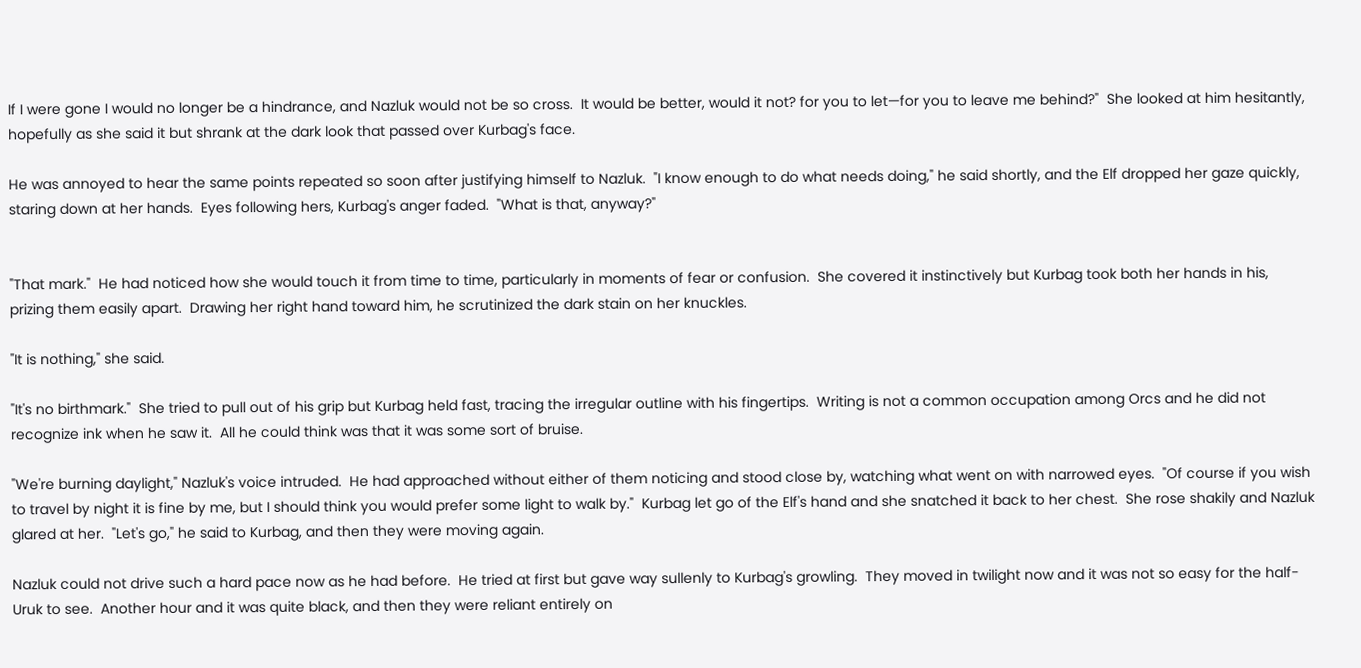If I were gone I would no longer be a hindrance, and Nazluk would not be so cross.  It would be better, would it not? for you to let—for you to leave me behind?"  She looked at him hesitantly, hopefully as she said it but shrank at the dark look that passed over Kurbag's face.

He was annoyed to hear the same points repeated so soon after justifying himself to Nazluk.  "I know enough to do what needs doing," he said shortly, and the Elf dropped her gaze quickly, staring down at her hands.  Eyes following hers, Kurbag's anger faded.  "What is that, anyway?"


"That mark."  He had noticed how she would touch it from time to time, particularly in moments of fear or confusion.  She covered it instinctively but Kurbag took both her hands in his, prizing them easily apart.  Drawing her right hand toward him, he scrutinized the dark stain on her knuckles.

"It is nothing," she said.

"It's no birthmark."  She tried to pull out of his grip but Kurbag held fast, tracing the irregular outline with his fingertips.  Writing is not a common occupation among Orcs and he did not recognize ink when he saw it.  All he could think was that it was some sort of bruise.

"We're burning daylight," Nazluk's voice intruded.  He had approached without either of them noticing and stood close by, watching what went on with narrowed eyes.  "Of course if you wish to travel by night it is fine by me, but I should think you would prefer some light to walk by."  Kurbag let go of the Elf's hand and she snatched it back to her chest.  She rose shakily and Nazluk glared at her.  "Let's go," he said to Kurbag, and then they were moving again.

Nazluk could not drive such a hard pace now as he had before.  He tried at first but gave way sullenly to Kurbag's growling.  They moved in twilight now and it was not so easy for the half-Uruk to see.  Another hour and it was quite black, and then they were reliant entirely on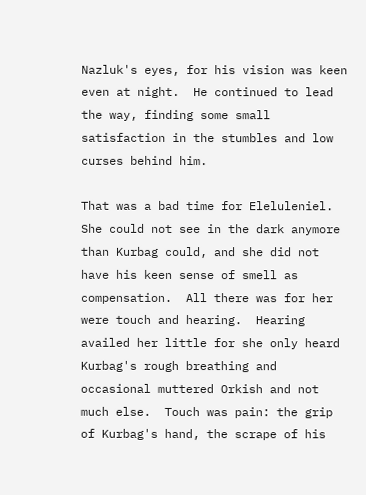Nazluk's eyes, for his vision was keen even at night.  He continued to lead the way, finding some small satisfaction in the stumbles and low curses behind him.

That was a bad time for Eleluleniel.  She could not see in the dark anymore than Kurbag could, and she did not have his keen sense of smell as compensation.  All there was for her were touch and hearing.  Hearing availed her little for she only heard Kurbag's rough breathing and occasional muttered Orkish and not much else.  Touch was pain: the grip of Kurbag's hand, the scrape of his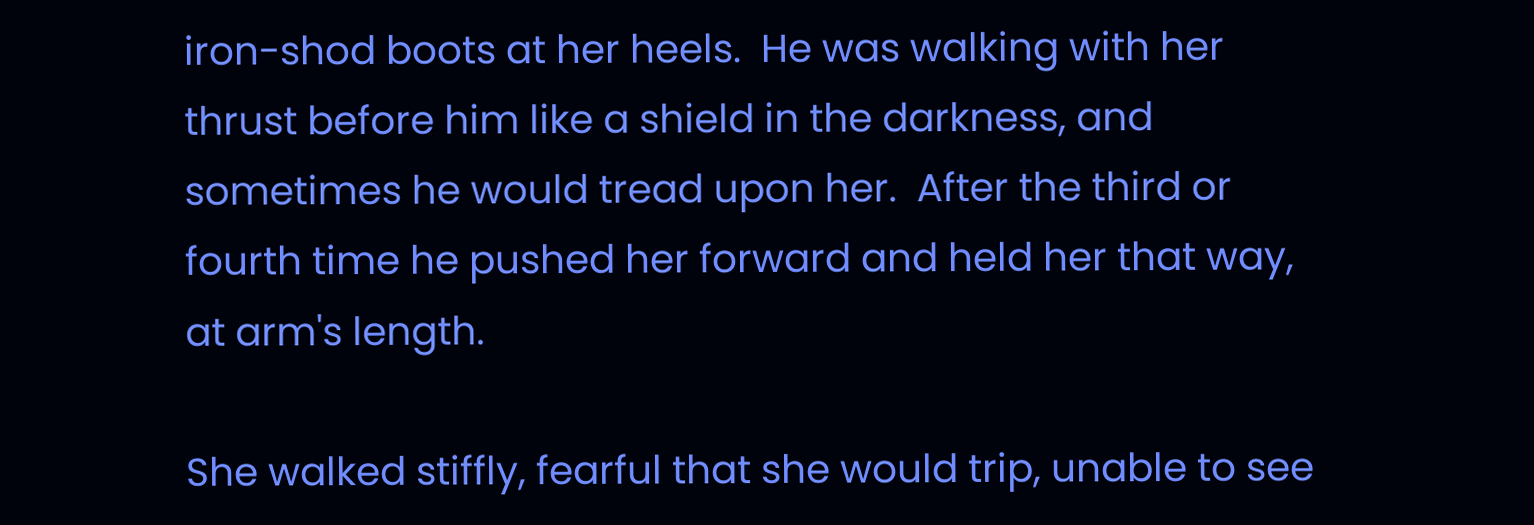iron-shod boots at her heels.  He was walking with her thrust before him like a shield in the darkness, and sometimes he would tread upon her.  After the third or fourth time he pushed her forward and held her that way, at arm's length.

She walked stiffly, fearful that she would trip, unable to see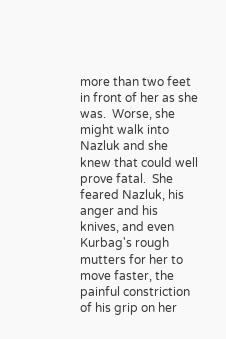more than two feet in front of her as she was.  Worse, she might walk into Nazluk and she knew that could well prove fatal.  She feared Nazluk, his anger and his knives, and even Kurbag's rough mutters for her to move faster, the painful constriction of his grip on her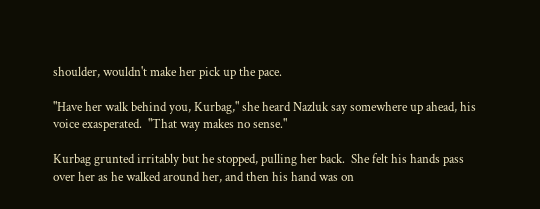shoulder, wouldn't make her pick up the pace.

"Have her walk behind you, Kurbag," she heard Nazluk say somewhere up ahead, his voice exasperated.  "That way makes no sense."

Kurbag grunted irritably but he stopped, pulling her back.  She felt his hands pass over her as he walked around her, and then his hand was on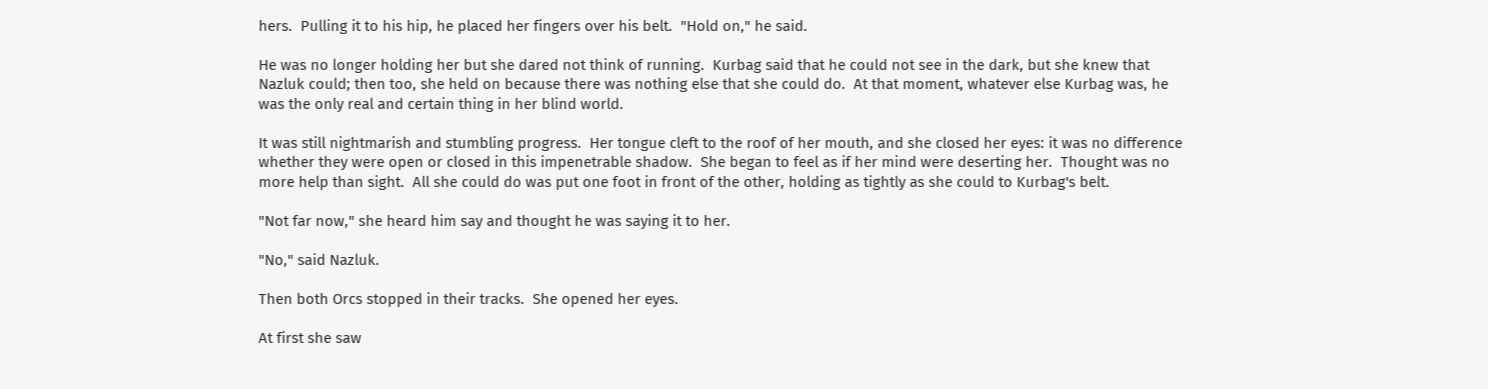hers.  Pulling it to his hip, he placed her fingers over his belt.  "Hold on," he said.

He was no longer holding her but she dared not think of running.  Kurbag said that he could not see in the dark, but she knew that Nazluk could; then too, she held on because there was nothing else that she could do.  At that moment, whatever else Kurbag was, he was the only real and certain thing in her blind world.

It was still nightmarish and stumbling progress.  Her tongue cleft to the roof of her mouth, and she closed her eyes: it was no difference whether they were open or closed in this impenetrable shadow.  She began to feel as if her mind were deserting her.  Thought was no more help than sight.  All she could do was put one foot in front of the other, holding as tightly as she could to Kurbag's belt.

"Not far now," she heard him say and thought he was saying it to her.

"No," said Nazluk.

Then both Orcs stopped in their tracks.  She opened her eyes.

At first she saw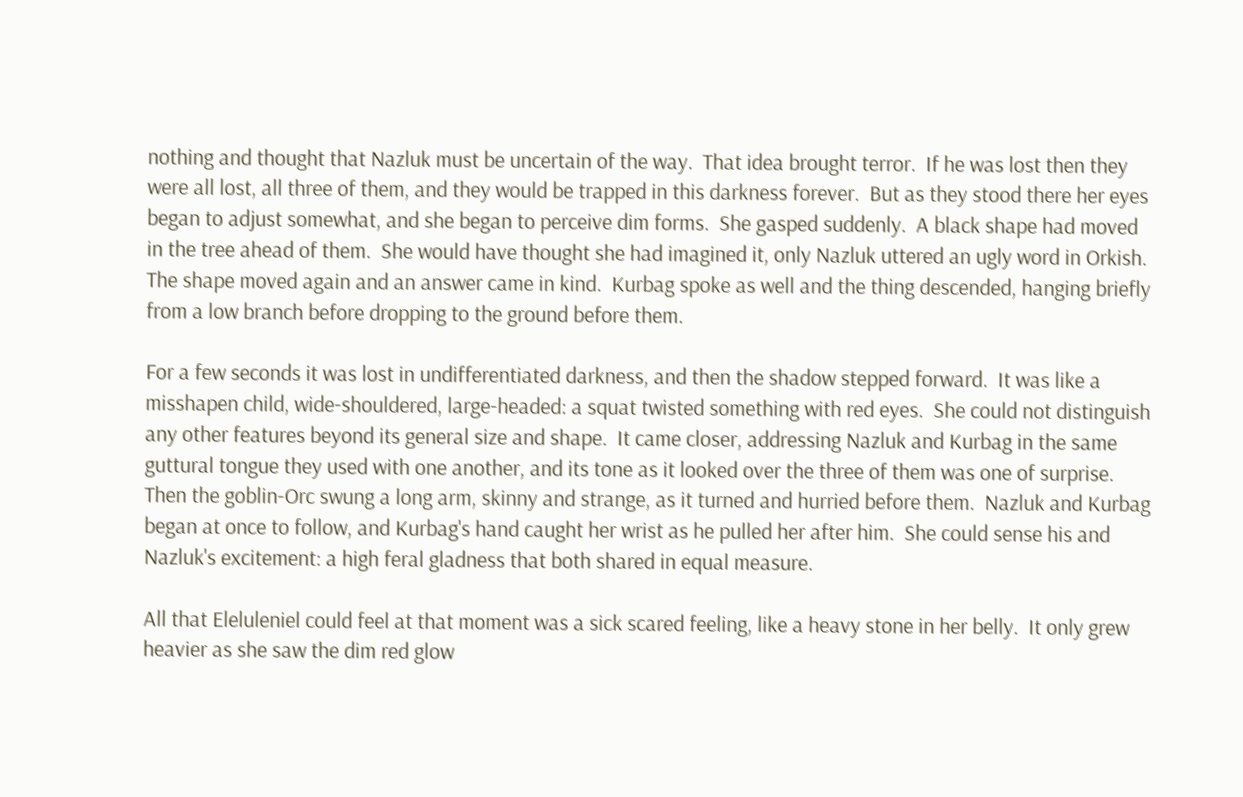nothing and thought that Nazluk must be uncertain of the way.  That idea brought terror.  If he was lost then they were all lost, all three of them, and they would be trapped in this darkness forever.  But as they stood there her eyes began to adjust somewhat, and she began to perceive dim forms.  She gasped suddenly.  A black shape had moved in the tree ahead of them.  She would have thought she had imagined it, only Nazluk uttered an ugly word in Orkish.  The shape moved again and an answer came in kind.  Kurbag spoke as well and the thing descended, hanging briefly from a low branch before dropping to the ground before them.

For a few seconds it was lost in undifferentiated darkness, and then the shadow stepped forward.  It was like a misshapen child, wide-shouldered, large-headed: a squat twisted something with red eyes.  She could not distinguish any other features beyond its general size and shape.  It came closer, addressing Nazluk and Kurbag in the same guttural tongue they used with one another, and its tone as it looked over the three of them was one of surprise.  Then the goblin-Orc swung a long arm, skinny and strange, as it turned and hurried before them.  Nazluk and Kurbag began at once to follow, and Kurbag's hand caught her wrist as he pulled her after him.  She could sense his and Nazluk's excitement: a high feral gladness that both shared in equal measure.

All that Eleluleniel could feel at that moment was a sick scared feeling, like a heavy stone in her belly.  It only grew heavier as she saw the dim red glow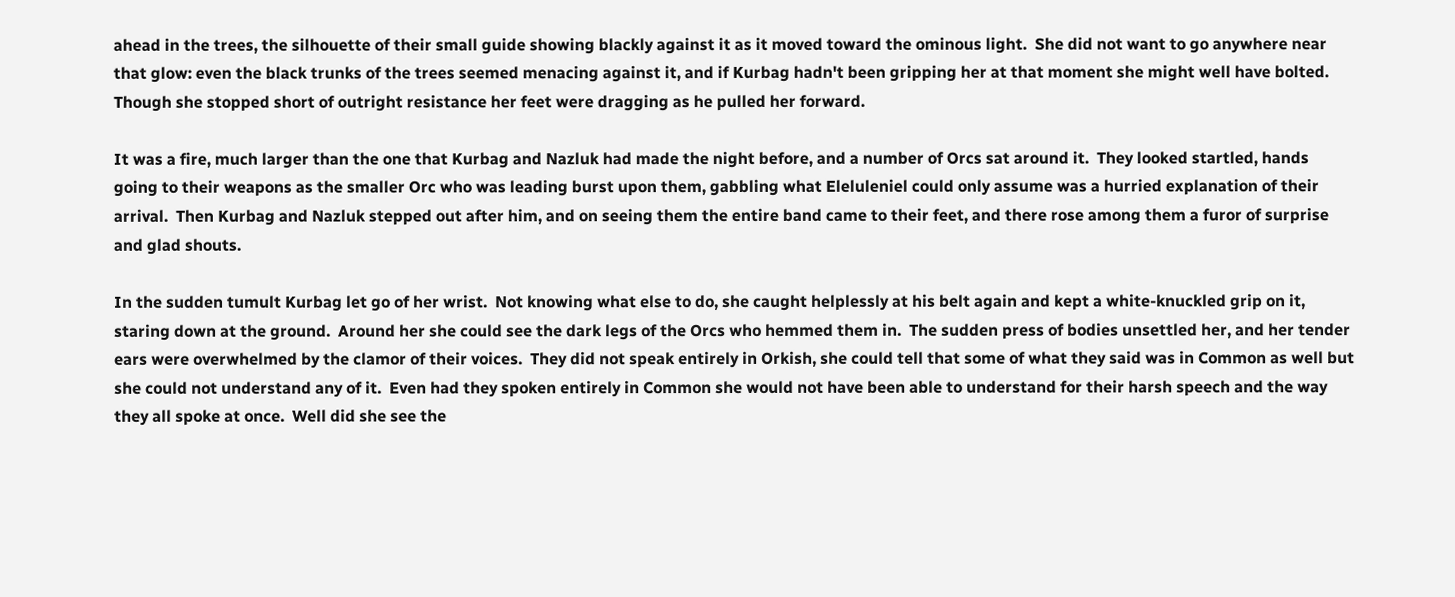ahead in the trees, the silhouette of their small guide showing blackly against it as it moved toward the ominous light.  She did not want to go anywhere near that glow: even the black trunks of the trees seemed menacing against it, and if Kurbag hadn't been gripping her at that moment she might well have bolted.  Though she stopped short of outright resistance her feet were dragging as he pulled her forward.

It was a fire, much larger than the one that Kurbag and Nazluk had made the night before, and a number of Orcs sat around it.  They looked startled, hands going to their weapons as the smaller Orc who was leading burst upon them, gabbling what Eleluleniel could only assume was a hurried explanation of their arrival.  Then Kurbag and Nazluk stepped out after him, and on seeing them the entire band came to their feet, and there rose among them a furor of surprise and glad shouts.

In the sudden tumult Kurbag let go of her wrist.  Not knowing what else to do, she caught helplessly at his belt again and kept a white-knuckled grip on it, staring down at the ground.  Around her she could see the dark legs of the Orcs who hemmed them in.  The sudden press of bodies unsettled her, and her tender ears were overwhelmed by the clamor of their voices.  They did not speak entirely in Orkish, she could tell that some of what they said was in Common as well but she could not understand any of it.  Even had they spoken entirely in Common she would not have been able to understand for their harsh speech and the way they all spoke at once.  Well did she see the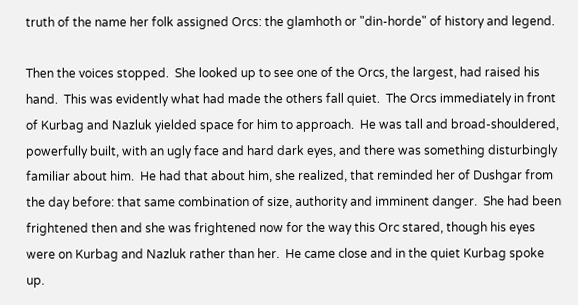truth of the name her folk assigned Orcs: the glamhoth or "din-horde" of history and legend.

Then the voices stopped.  She looked up to see one of the Orcs, the largest, had raised his hand.  This was evidently what had made the others fall quiet.  The Orcs immediately in front of Kurbag and Nazluk yielded space for him to approach.  He was tall and broad-shouldered, powerfully built, with an ugly face and hard dark eyes, and there was something disturbingly familiar about him.  He had that about him, she realized, that reminded her of Dushgar from the day before: that same combination of size, authority and imminent danger.  She had been frightened then and she was frightened now for the way this Orc stared, though his eyes were on Kurbag and Nazluk rather than her.  He came close and in the quiet Kurbag spoke up.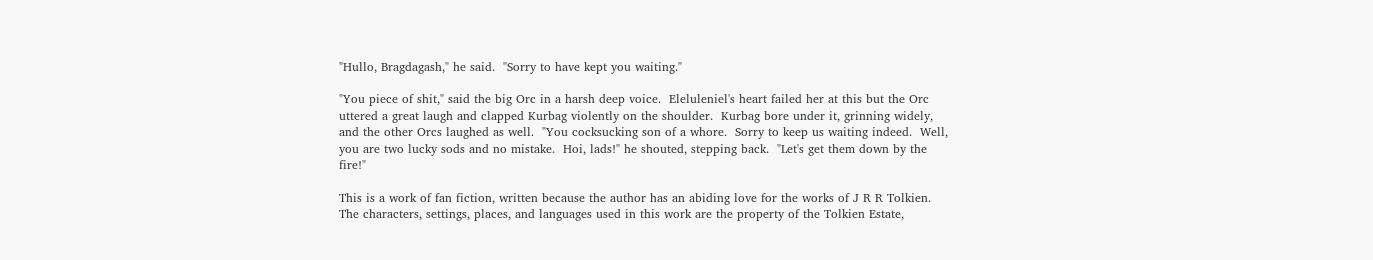"Hullo, Bragdagash," he said.  "Sorry to have kept you waiting."

"You piece of shit," said the big Orc in a harsh deep voice.  Eleluleniel's heart failed her at this but the Orc uttered a great laugh and clapped Kurbag violently on the shoulder.  Kurbag bore under it, grinning widely, and the other Orcs laughed as well.  "You cocksucking son of a whore.  Sorry to keep us waiting indeed.  Well, you are two lucky sods and no mistake.  Hoi, lads!" he shouted, stepping back.  "Let's get them down by the fire!"

This is a work of fan fiction, written because the author has an abiding love for the works of J R R Tolkien. The characters, settings, places, and languages used in this work are the property of the Tolkien Estate,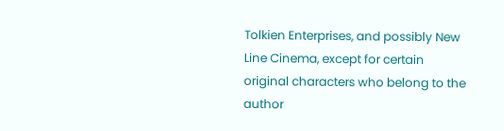Tolkien Enterprises, and possibly New Line Cinema, except for certain original characters who belong to the author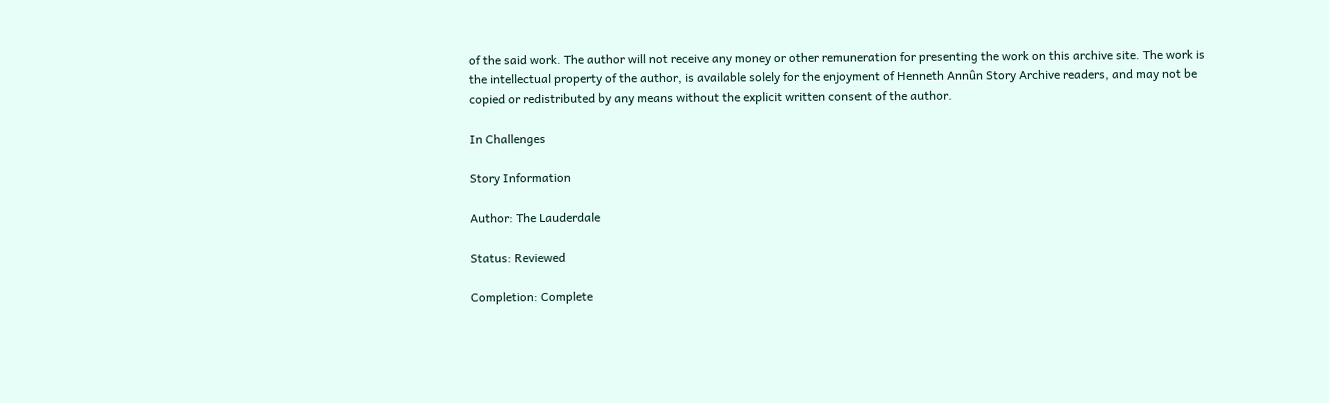of the said work. The author will not receive any money or other remuneration for presenting the work on this archive site. The work is the intellectual property of the author, is available solely for the enjoyment of Henneth Annûn Story Archive readers, and may not be copied or redistributed by any means without the explicit written consent of the author.

In Challenges

Story Information

Author: The Lauderdale

Status: Reviewed

Completion: Complete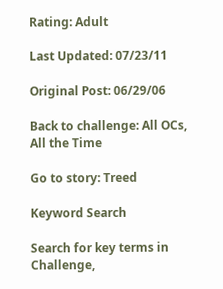Rating: Adult

Last Updated: 07/23/11

Original Post: 06/29/06

Back to challenge: All OCs, All the Time

Go to story: Treed

Keyword Search

Search for key terms in Challenge,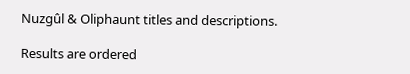Nuzgûl & Oliphaunt titles and descriptions.

Results are ordered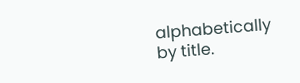alphabetically by title.